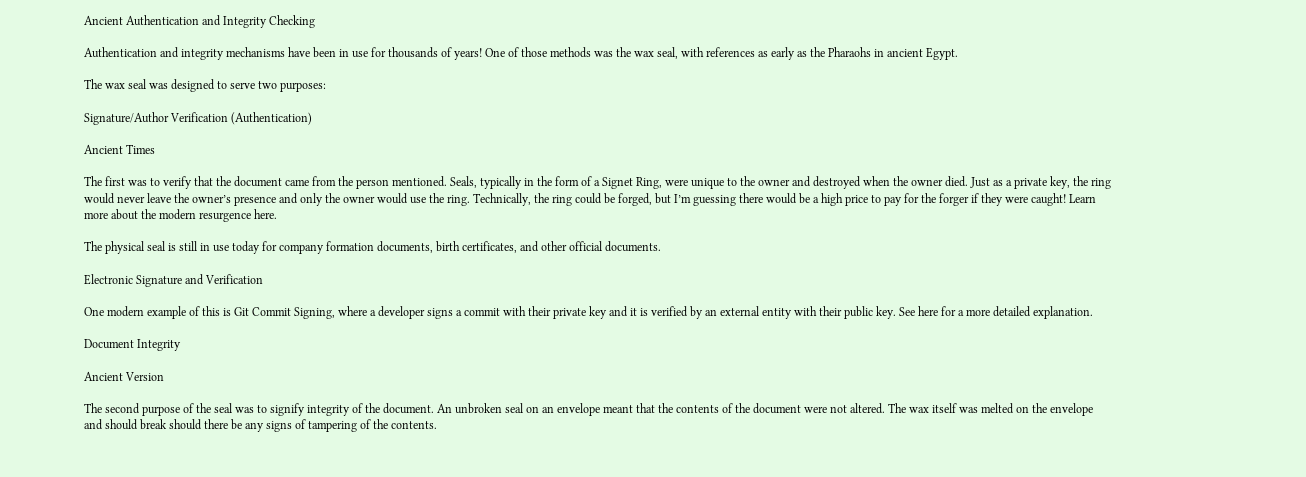Ancient Authentication and Integrity Checking

Authentication and integrity mechanisms have been in use for thousands of years! One of those methods was the wax seal, with references as early as the Pharaohs in ancient Egypt.

The wax seal was designed to serve two purposes:

Signature/Author Verification (Authentication)

Ancient Times

The first was to verify that the document came from the person mentioned. Seals, typically in the form of a Signet Ring, were unique to the owner and destroyed when the owner died. Just as a private key, the ring would never leave the owner’s presence and only the owner would use the ring. Technically, the ring could be forged, but I’m guessing there would be a high price to pay for the forger if they were caught! Learn more about the modern resurgence here.

The physical seal is still in use today for company formation documents, birth certificates, and other official documents.

Electronic Signature and Verification

One modern example of this is Git Commit Signing, where a developer signs a commit with their private key and it is verified by an external entity with their public key. See here for a more detailed explanation.

Document Integrity

Ancient Version

The second purpose of the seal was to signify integrity of the document. An unbroken seal on an envelope meant that the contents of the document were not altered. The wax itself was melted on the envelope and should break should there be any signs of tampering of the contents.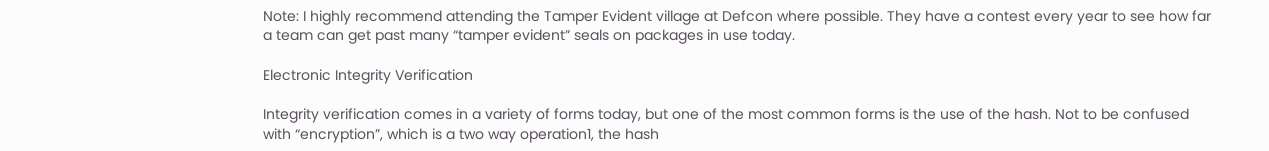Note: I highly recommend attending the Tamper Evident village at Defcon where possible. They have a contest every year to see how far a team can get past many “tamper evident” seals on packages in use today.

Electronic Integrity Verification

Integrity verification comes in a variety of forms today, but one of the most common forms is the use of the hash. Not to be confused with “encryption”, which is a two way operation1, the hash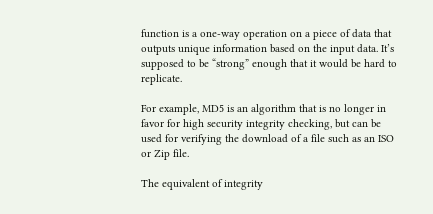function is a one-way operation on a piece of data that outputs unique information based on the input data. It’s supposed to be “strong” enough that it would be hard to replicate.

For example, MD5 is an algorithm that is no longer in favor for high security integrity checking, but can be used for verifying the download of a file such as an ISO or Zip file.

The equivalent of integrity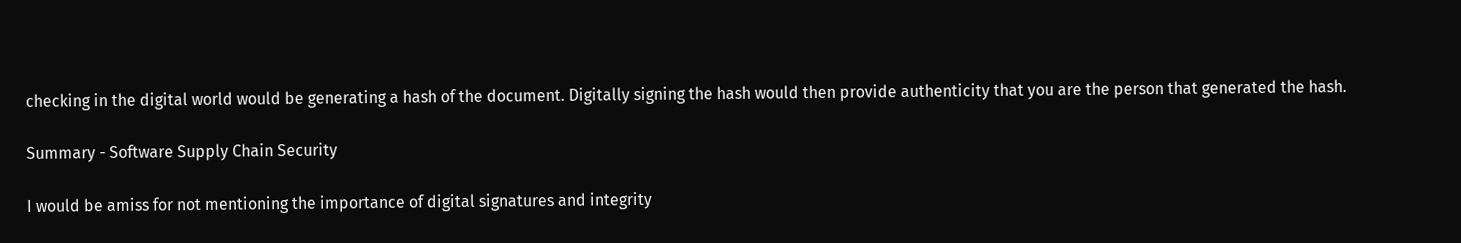checking in the digital world would be generating a hash of the document. Digitally signing the hash would then provide authenticity that you are the person that generated the hash.

Summary - Software Supply Chain Security

I would be amiss for not mentioning the importance of digital signatures and integrity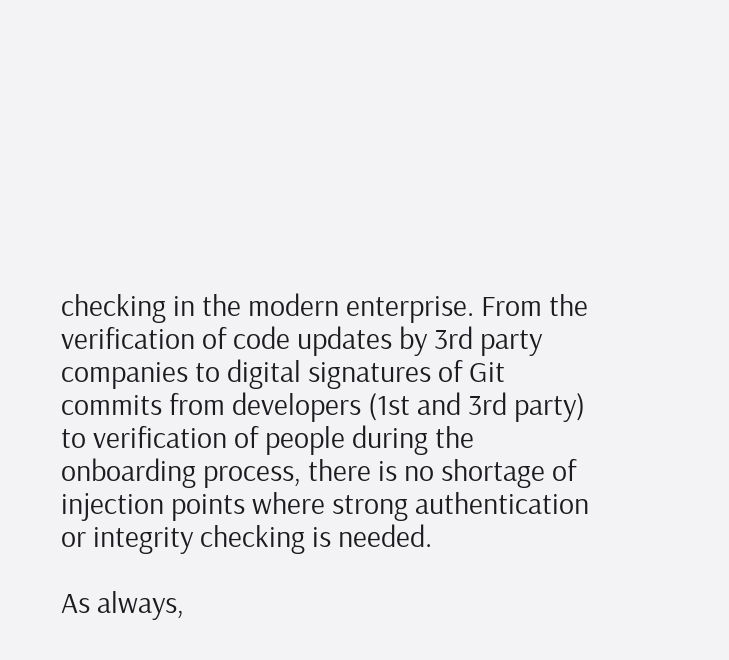checking in the modern enterprise. From the verification of code updates by 3rd party companies to digital signatures of Git commits from developers (1st and 3rd party) to verification of people during the onboarding process, there is no shortage of injection points where strong authentication or integrity checking is needed.

As always,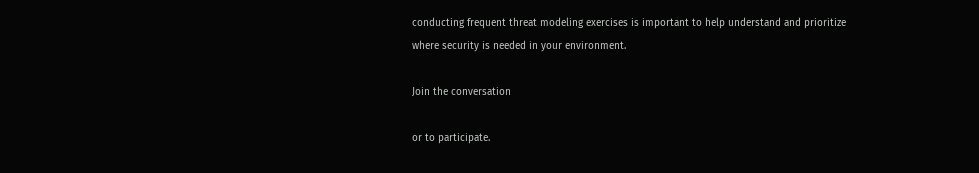conducting frequent threat modeling exercises is important to help understand and prioritize where security is needed in your environment.

Join the conversation

or to participate.